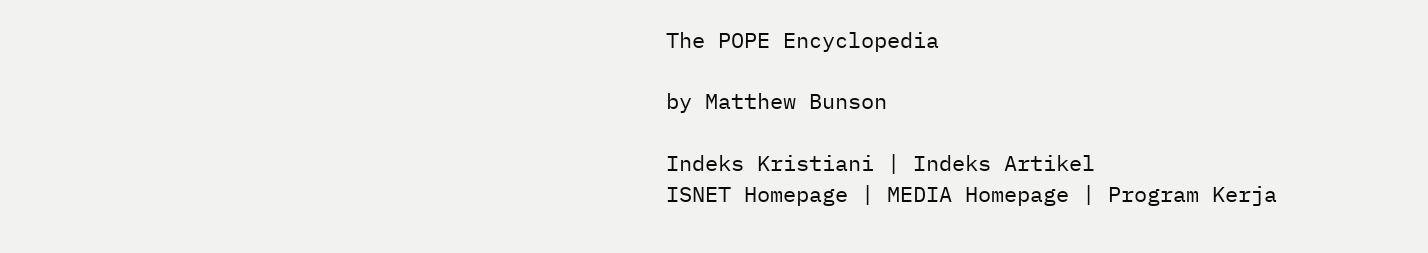The POPE Encyclopedia

by Matthew Bunson

Indeks Kristiani | Indeks Artikel
ISNET Homepage | MEDIA Homepage | Program Kerja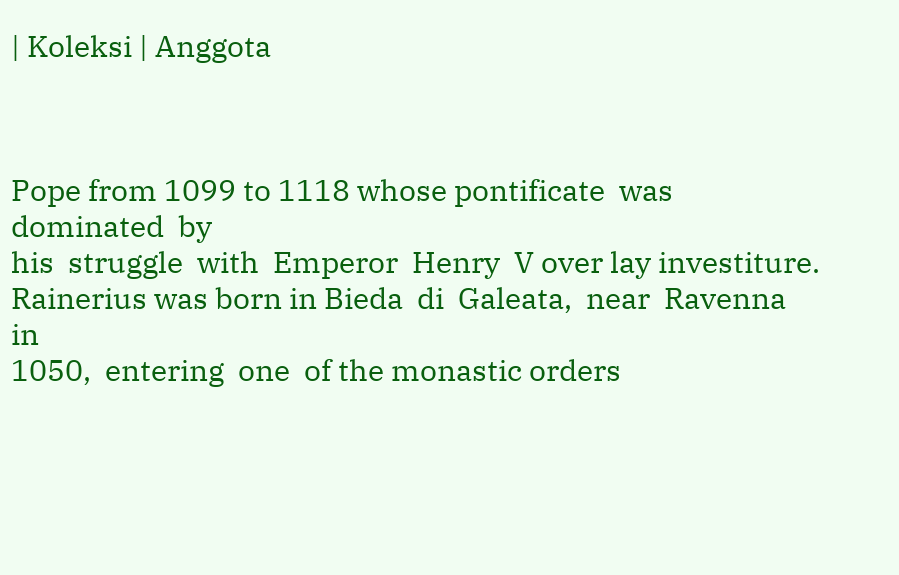| Koleksi | Anggota



Pope from 1099 to 1118 whose pontificate  was  dominated  by
his  struggle  with  Emperor  Henry  V over lay investiture.
Rainerius was born in Bieda  di  Galeata,  near  Ravenna  in
1050,  entering  one  of the monastic orders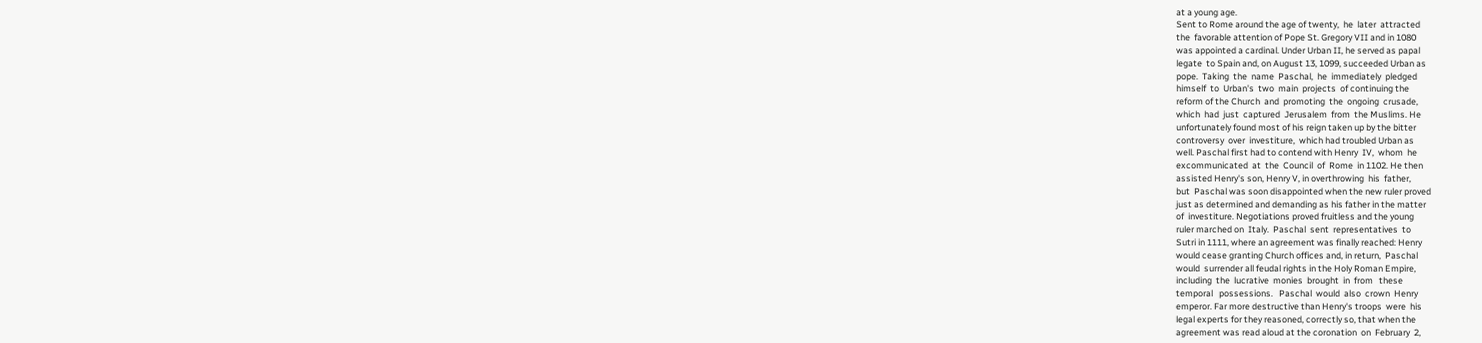at a young age.
Sent to Rome around the age of twenty,  he  later  attracted
the  favorable attention of Pope St. Gregory VII and in 1080
was appointed a cardinal. Under Urban II, he served as papal
legate  to Spain and, on August 13, 1099, succeeded Urban as
pope.  Taking  the  name  Paschal,  he  immediately  pledged
himself  to  Urban's  two  main  projects  of continuing the
reform of the Church  and  promoting  the  ongoing  crusade,
which  had  just  captured  Jerusalem  from  the Muslims. He
unfortunately found most of his reign taken up by the bitter
controversy  over  investiture,  which had troubled Urban as
well. Paschal first had to contend with Henry  IV,  whom  he
excommunicated  at  the  Council  of  Rome  in 1102. He then
assisted Henry's son, Henry V, in overthrowing  his  father,
but  Paschal was soon disappointed when the new ruler proved
just as determined and demanding as his father in the matter
of  investiture. Negotiations proved fruitless and the young
ruler marched on  Italy.  Paschal  sent  representatives  to
Sutri in 1111, where an agreement was finally reached: Henry
would cease granting Church offices and, in return,  Paschal
would  surrender all feudal rights in the Holy Roman Empire,
including  the  lucrative  monies  brought  in  from   these
temporal   possessions.   Paschal  would  also  crown  Henry
emperor. Far more destructive than Henry's troops  were  his
legal experts for they reasoned, correctly so, that when the
agreement was read aloud at the coronation  on  February  2,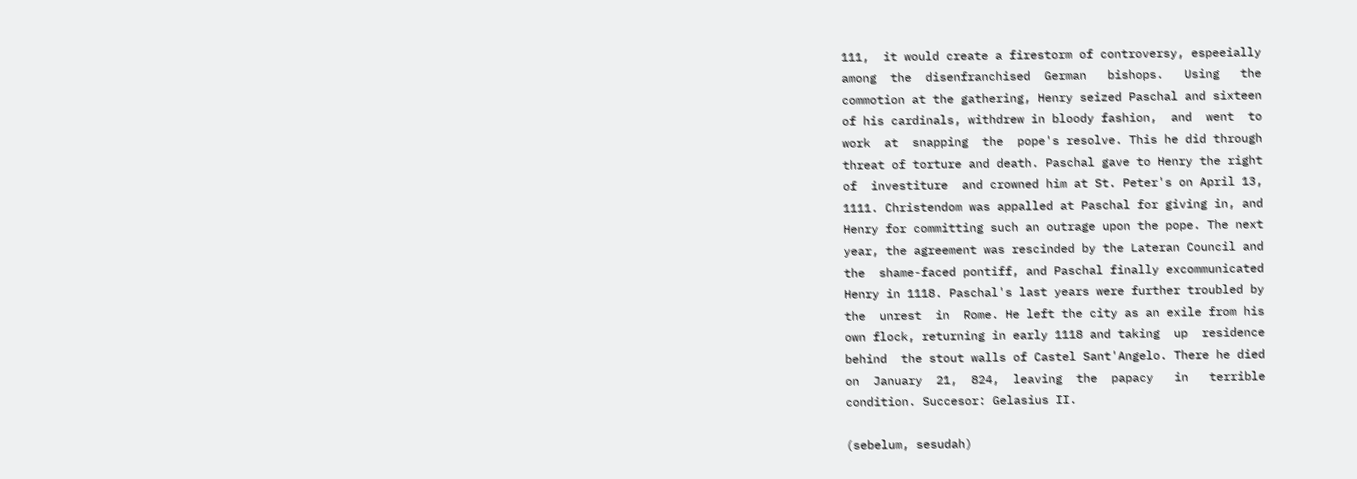111,  it would create a firestorm of controversy, espeeially
among  the  disenfranchised  German   bishops.   Using   the
commotion at the gathering, Henry seized Paschal and sixteen
of his cardinals, withdrew in bloody fashion,  and  went  to
work  at  snapping  the  pope's resolve. This he did through
threat of torture and death. Paschal gave to Henry the right
of  investiture  and crowned him at St. Peter's on April 13,
1111. Christendom was appalled at Paschal for giving in, and
Henry for committing such an outrage upon the pope. The next
year, the agreement was rescinded by the Lateran Council and
the  shame-faced pontiff, and Paschal finally excommunicated
Henry in 1118. Paschal's last years were further troubled by
the  unrest  in  Rome. He left the city as an exile from his
own flock, returning in early 1118 and taking  up  residence
behind  the stout walls of Castel Sant'Angelo. There he died
on  January  21,  824,  leaving  the  papacy   in   terrible
condition. Succesor: Gelasius II.

(sebelum, sesudah)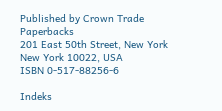Published by Crown Trade Paperbacks
201 East 50th Street, New York
New York 10022, USA
ISBN 0-517-88256-6

Indeks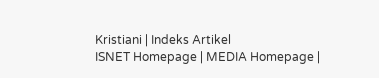Kristiani | Indeks Artikel
ISNET Homepage | MEDIA Homepage |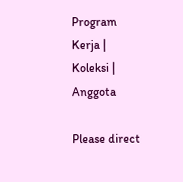Program Kerja | Koleksi | Anggota

Please direct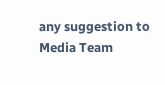any suggestion to Media Team